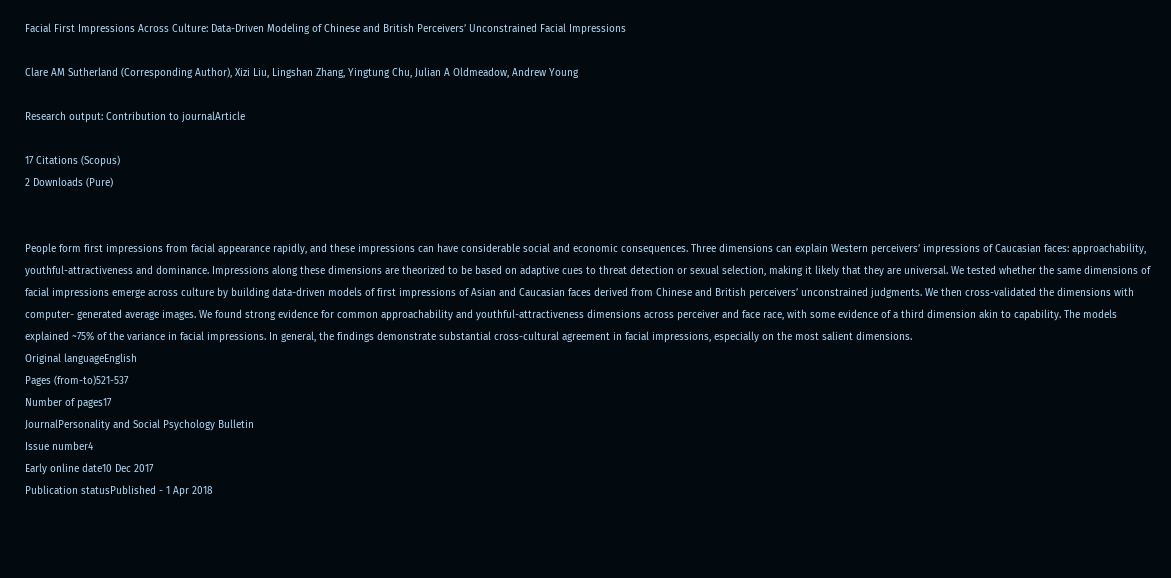Facial First Impressions Across Culture: Data-Driven Modeling of Chinese and British Perceivers’ Unconstrained Facial Impressions

Clare AM Sutherland (Corresponding Author), Xizi Liu, Lingshan Zhang, Yingtung Chu, Julian A Oldmeadow, Andrew Young

Research output: Contribution to journalArticle

17 Citations (Scopus)
2 Downloads (Pure)


People form first impressions from facial appearance rapidly, and these impressions can have considerable social and economic consequences. Three dimensions can explain Western perceivers’ impressions of Caucasian faces: approachability, youthful-attractiveness and dominance. Impressions along these dimensions are theorized to be based on adaptive cues to threat detection or sexual selection, making it likely that they are universal. We tested whether the same dimensions of facial impressions emerge across culture by building data-driven models of first impressions of Asian and Caucasian faces derived from Chinese and British perceivers’ unconstrained judgments. We then cross-validated the dimensions with computer- generated average images. We found strong evidence for common approachability and youthful-attractiveness dimensions across perceiver and face race, with some evidence of a third dimension akin to capability. The models explained ~75% of the variance in facial impressions. In general, the findings demonstrate substantial cross-cultural agreement in facial impressions, especially on the most salient dimensions.
Original languageEnglish
Pages (from-to)521-537
Number of pages17
JournalPersonality and Social Psychology Bulletin
Issue number4
Early online date10 Dec 2017
Publication statusPublished - 1 Apr 2018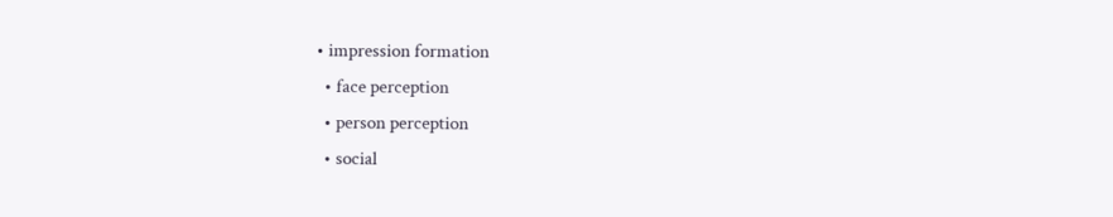• impression formation
  • face perception
  • person perception
  • social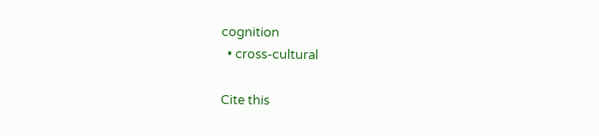cognition
  • cross-cultural

Cite this